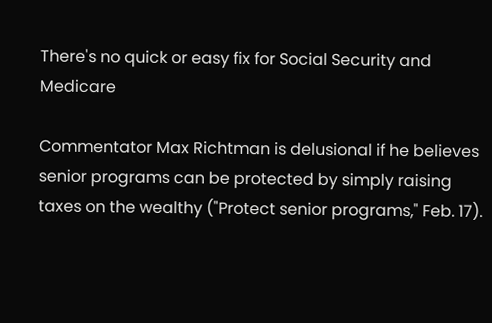There's no quick or easy fix for Social Security and Medicare

Commentator Max Richtman is delusional if he believes senior programs can be protected by simply raising taxes on the wealthy ("Protect senior programs," Feb. 17).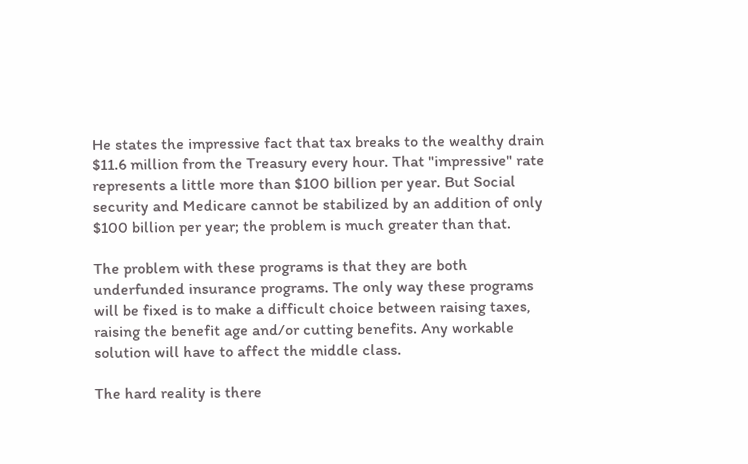He states the impressive fact that tax breaks to the wealthy drain $11.6 million from the Treasury every hour. That "impressive" rate represents a little more than $100 billion per year. But Social security and Medicare cannot be stabilized by an addition of only $100 billion per year; the problem is much greater than that.

The problem with these programs is that they are both underfunded insurance programs. The only way these programs will be fixed is to make a difficult choice between raising taxes, raising the benefit age and/or cutting benefits. Any workable solution will have to affect the middle class.

The hard reality is there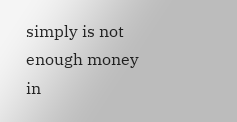simply is not enough money in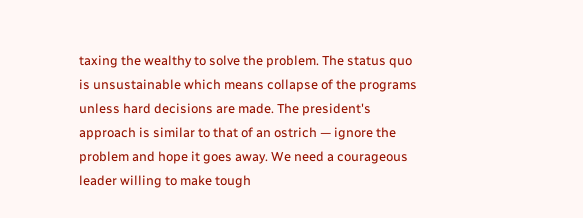taxing the wealthy to solve the problem. The status quo is unsustainable which means collapse of the programs unless hard decisions are made. The president's approach is similar to that of an ostrich — ignore the problem and hope it goes away. We need a courageous leader willing to make tough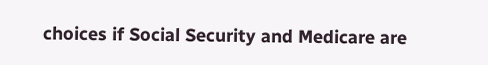choices if Social Security and Medicare are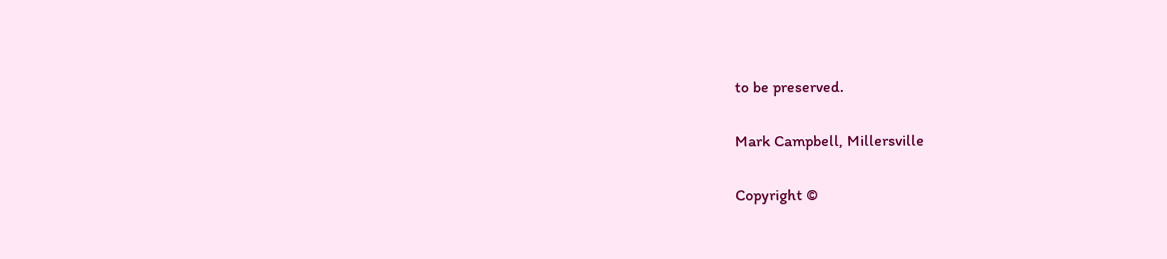to be preserved.

Mark Campbell, Millersville

Copyright ©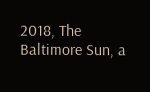2018, The Baltimore Sun, a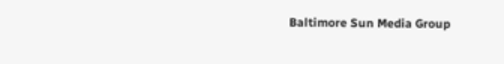Baltimore Sun Media Group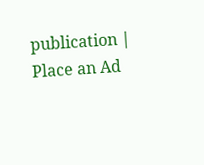publication | Place an Ad